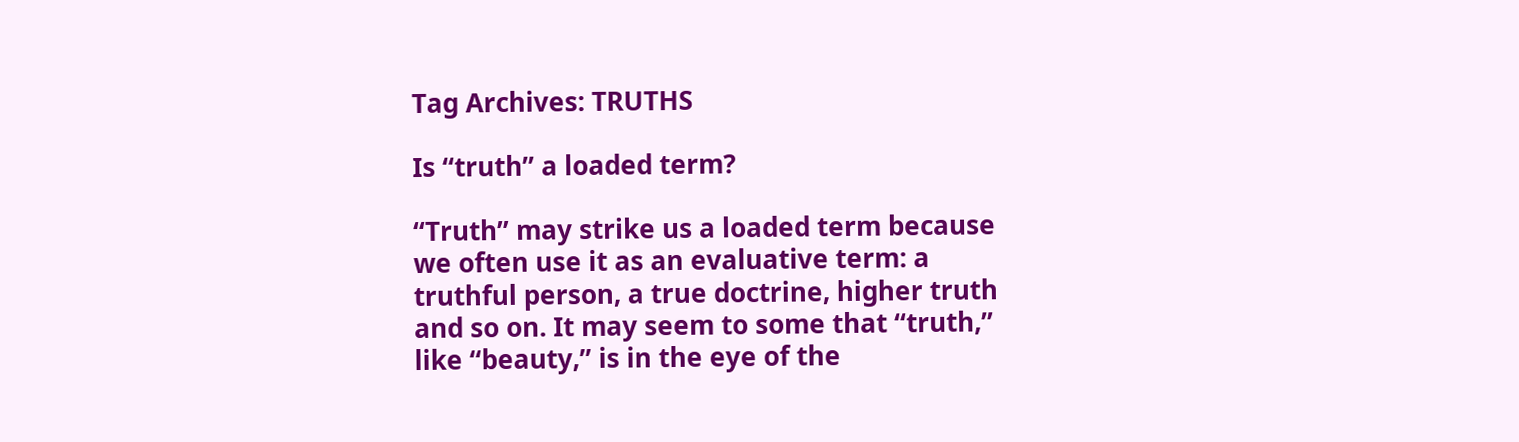Tag Archives: TRUTHS

Is “truth” a loaded term?

“Truth” may strike us a loaded term because we often use it as an evaluative term: a truthful person, a true doctrine, higher truth and so on. It may seem to some that “truth,” like “beauty,” is in the eye of the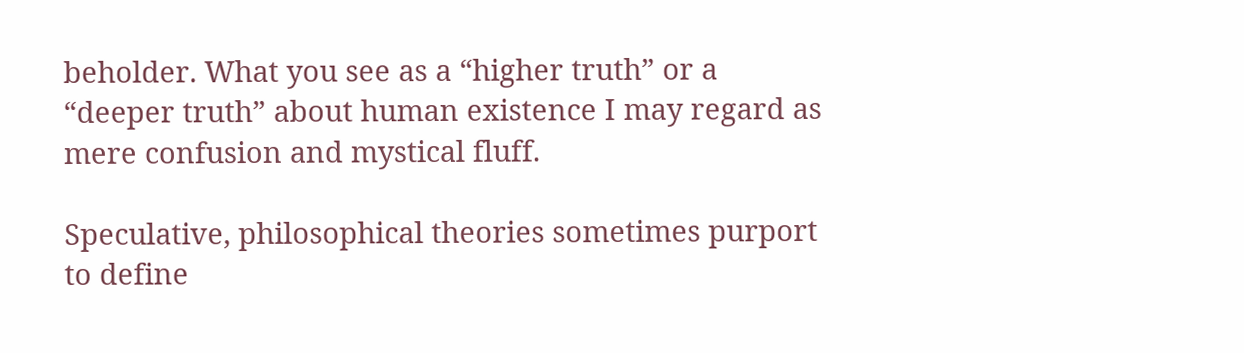beholder. What you see as a “higher truth” or a “deeper truth” about human existence I may regard as mere confusion and mystical fluff.

Speculative, philosophical theories sometimes purport to define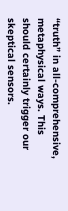“truth” in all-comprehensive, metaphysical ways. This should certainly trigger our skeptical sensors.